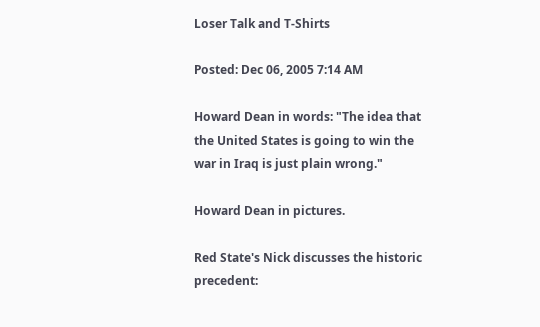Loser Talk and T-Shirts

Posted: Dec 06, 2005 7:14 AM

Howard Dean in words: "The idea that the United States is going to win the war in Iraq is just plain wrong."

Howard Dean in pictures.

Red State's Nick discusses the historic precedent: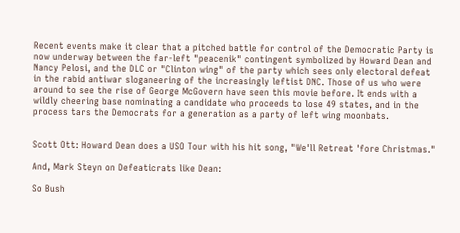Recent events make it clear that a pitched battle for control of the Democratic Party is now underway between the far-left "peacenik" contingent symbolized by Howard Dean and Nancy Pelosi, and the DLC or "Clinton wing" of the party which sees only electoral defeat in the rabid antiwar sloganeering of the increasingly leftist DNC. Those of us who were around to see the rise of George McGovern have seen this movie before. It ends with a wildly cheering base nominating a candidate who proceeds to lose 49 states, and in the process tars the Democrats for a generation as a party of left wing moonbats.


Scott Ott: Howard Dean does a USO Tour with his hit song, "We'll Retreat 'fore Christmas."

And, Mark Steyn on Defeaticrats like Dean:

So Bush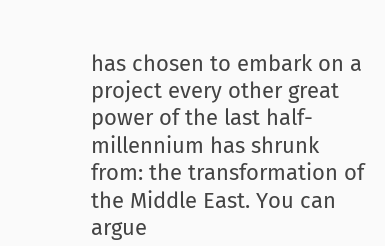has chosen to embark on a project every other great power of the last half-millennium has shrunk from: the transformation of the Middle East. You can argue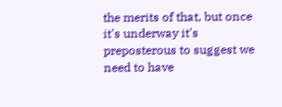the merits of that, but once it's underway it's preposterous to suggest we need to have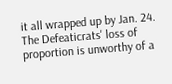it all wrapped up by Jan. 24. The Defeaticrats' loss of proportion is unworthy of a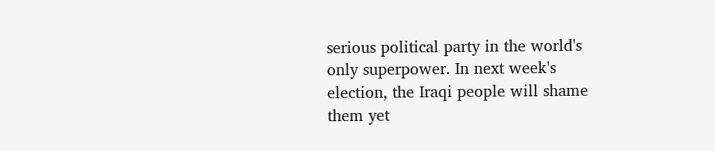serious political party in the world's only superpower. In next week's election, the Iraqi people will shame them yet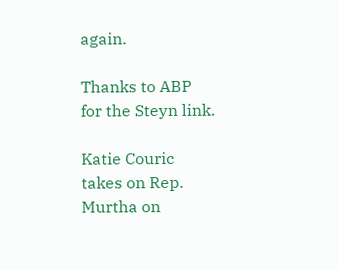again.

Thanks to ABP for the Steyn link.

Katie Couric takes on Rep. Murtha on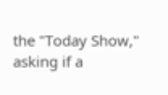the "Today Show," asking if a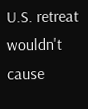U.S. retreat wouldn't cause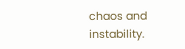chaos and instability.